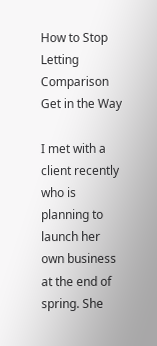How to Stop Letting Comparison Get in the Way

I met with a client recently who is planning to launch her own business at the end of spring. She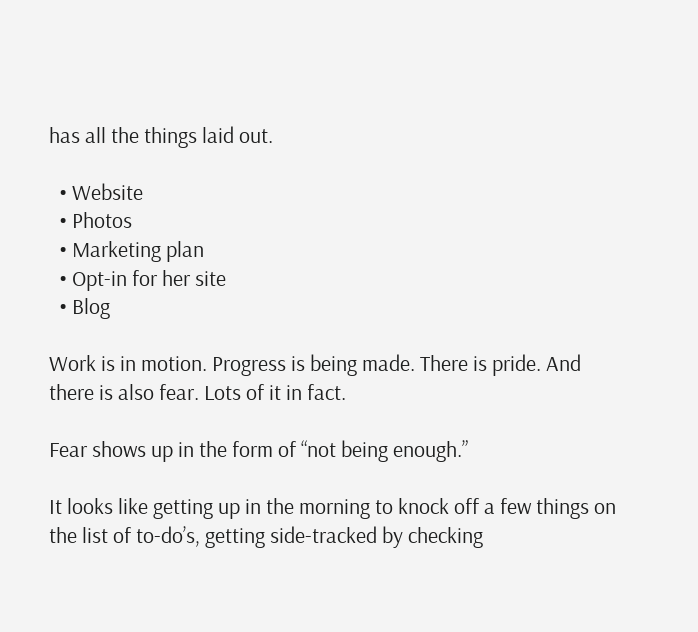has all the things laid out.

  • Website
  • Photos
  • Marketing plan
  • Opt-in for her site
  • Blog

Work is in motion. Progress is being made. There is pride. And there is also fear. Lots of it in fact.

Fear shows up in the form of “not being enough.”

It looks like getting up in the morning to knock off a few things on the list of to-do’s, getting side-tracked by checking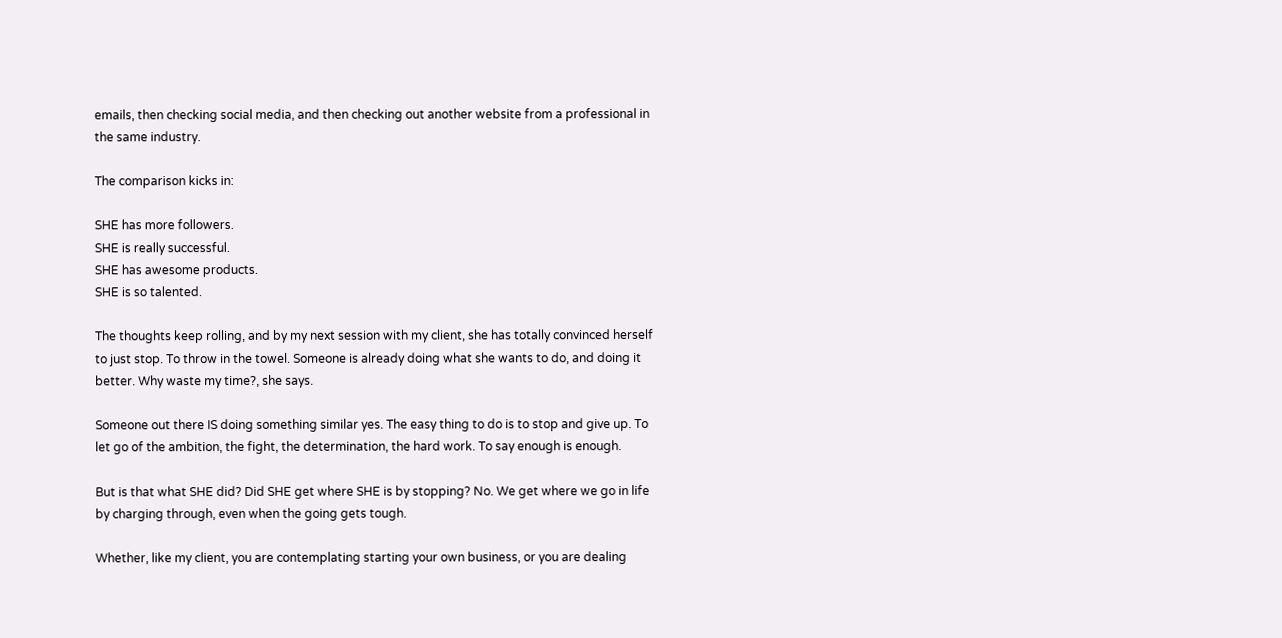emails, then checking social media, and then checking out another website from a professional in the same industry.

The comparison kicks in:

SHE has more followers.
SHE is really successful.
SHE has awesome products.
SHE is so talented.

The thoughts keep rolling, and by my next session with my client, she has totally convinced herself to just stop. To throw in the towel. Someone is already doing what she wants to do, and doing it better. Why waste my time?, she says.

Someone out there IS doing something similar yes. The easy thing to do is to stop and give up. To let go of the ambition, the fight, the determination, the hard work. To say enough is enough.

But is that what SHE did? Did SHE get where SHE is by stopping? No. We get where we go in life by charging through, even when the going gets tough.

Whether, like my client, you are contemplating starting your own business, or you are dealing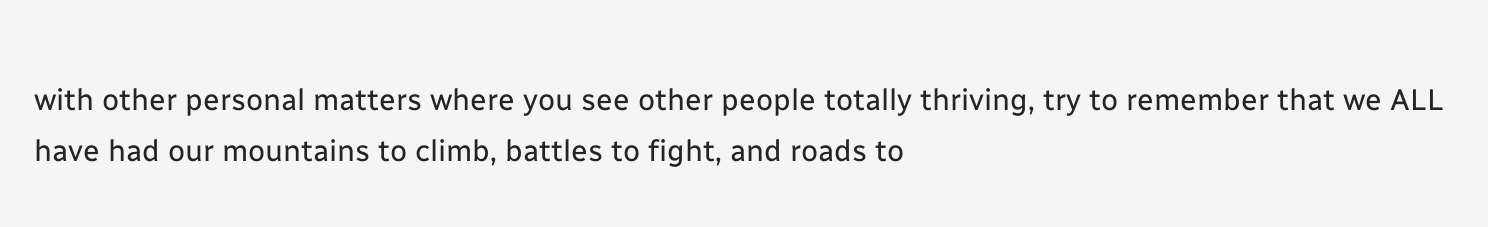with other personal matters where you see other people totally thriving, try to remember that we ALL have had our mountains to climb, battles to fight, and roads to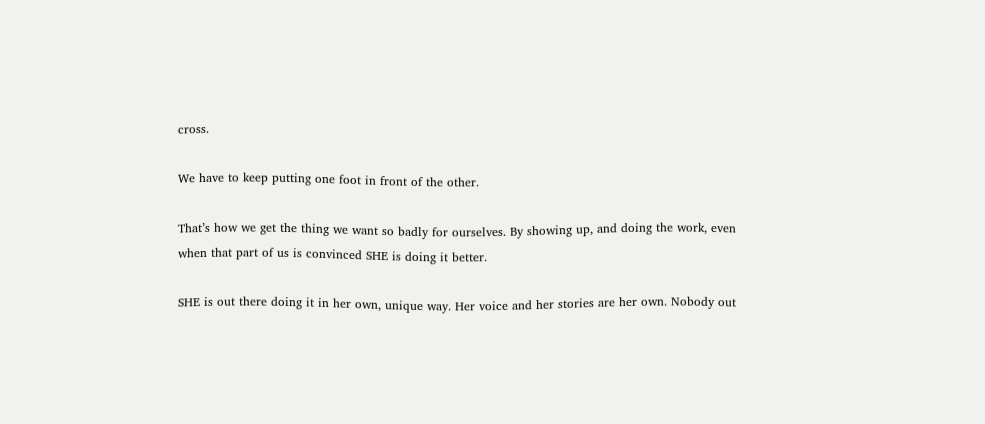cross.

We have to keep putting one foot in front of the other.

That’s how we get the thing we want so badly for ourselves. By showing up, and doing the work, even when that part of us is convinced SHE is doing it better.

SHE is out there doing it in her own, unique way. Her voice and her stories are her own. Nobody out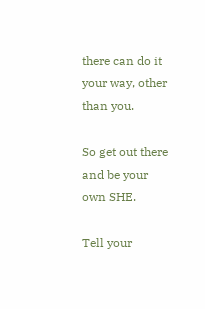there can do it your way, other than you.

So get out there and be your own SHE.

Tell your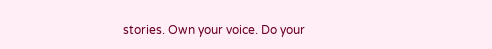stories. Own your voice. Do your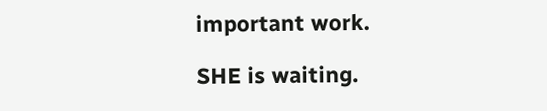important work.

SHE is waiting.